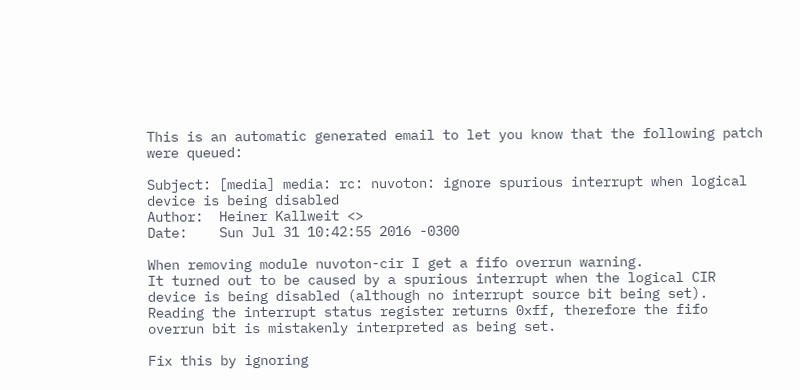This is an automatic generated email to let you know that the following patch
were queued:

Subject: [media] media: rc: nuvoton: ignore spurious interrupt when logical
device is being disabled
Author:  Heiner Kallweit <>
Date:    Sun Jul 31 10:42:55 2016 -0300

When removing module nuvoton-cir I get a fifo overrun warning.
It turned out to be caused by a spurious interrupt when the logical CIR
device is being disabled (although no interrupt source bit being set).
Reading the interrupt status register returns 0xff, therefore the fifo
overrun bit is mistakenly interpreted as being set.

Fix this by ignoring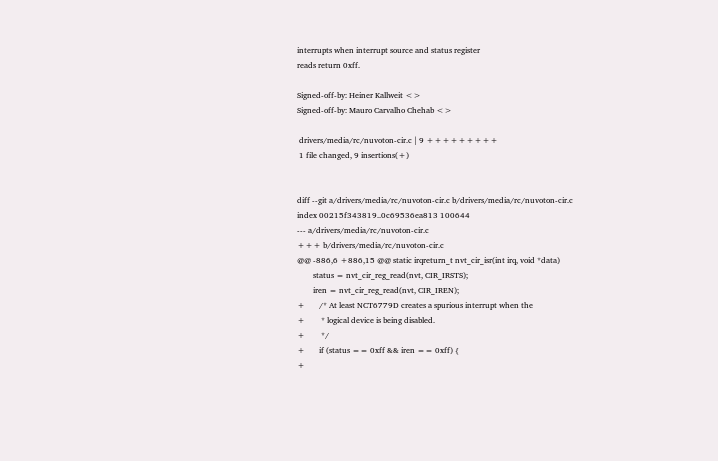interrupts when interrupt source and status register
reads return 0xff.

Signed-off-by: Heiner Kallweit <>
Signed-off-by: Mauro Carvalho Chehab <>

 drivers/media/rc/nuvoton-cir.c | 9 +++++++++
 1 file changed, 9 insertions(+)


diff --git a/drivers/media/rc/nuvoton-cir.c b/drivers/media/rc/nuvoton-cir.c
index 00215f343819..0c69536ea813 100644
--- a/drivers/media/rc/nuvoton-cir.c
+++ b/drivers/media/rc/nuvoton-cir.c
@@ -886,6 +886,15 @@ static irqreturn_t nvt_cir_isr(int irq, void *data)
        status = nvt_cir_reg_read(nvt, CIR_IRSTS);
        iren = nvt_cir_reg_read(nvt, CIR_IREN);
+       /* At least NCT6779D creates a spurious interrupt when the
+        * logical device is being disabled.
+        */
+       if (status == 0xff && iren == 0xff) {
+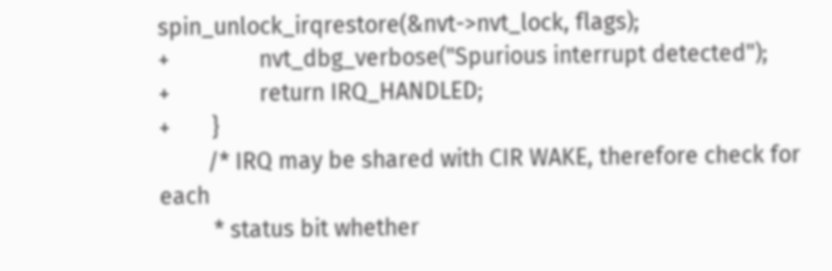spin_unlock_irqrestore(&nvt->nvt_lock, flags);
+               nvt_dbg_verbose("Spurious interrupt detected");
+               return IRQ_HANDLED;
+       }
        /* IRQ may be shared with CIR WAKE, therefore check for each
         * status bit whether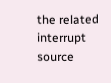the related interrupt source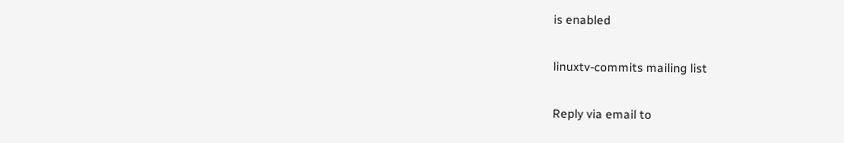is enabled

linuxtv-commits mailing list

Reply via email to